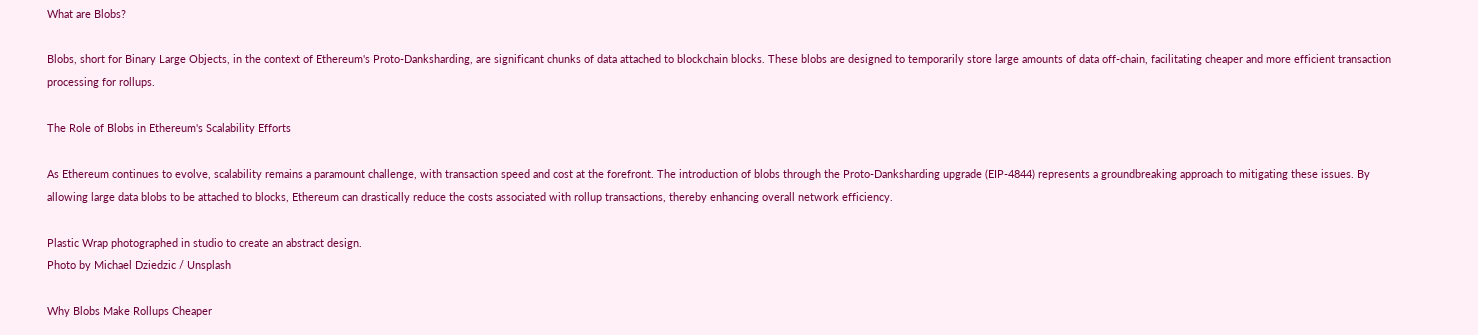What are Blobs?

Blobs, short for Binary Large Objects, in the context of Ethereum's Proto-Danksharding, are significant chunks of data attached to blockchain blocks. These blobs are designed to temporarily store large amounts of data off-chain, facilitating cheaper and more efficient transaction processing for rollups.

The Role of Blobs in Ethereum's Scalability Efforts

As Ethereum continues to evolve, scalability remains a paramount challenge, with transaction speed and cost at the forefront. The introduction of blobs through the Proto-Danksharding upgrade (EIP-4844) represents a groundbreaking approach to mitigating these issues. By allowing large data blobs to be attached to blocks, Ethereum can drastically reduce the costs associated with rollup transactions, thereby enhancing overall network efficiency.

Plastic Wrap photographed in studio to create an abstract design.
Photo by Michael Dziedzic / Unsplash

Why Blobs Make Rollups Cheaper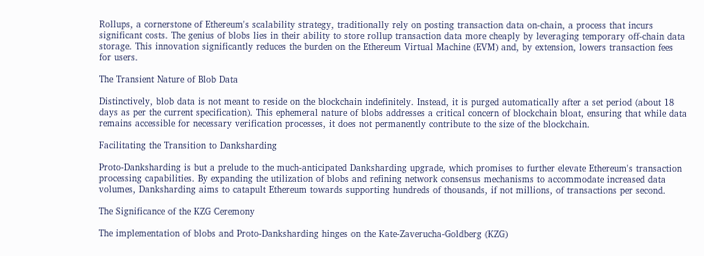Rollups, a cornerstone of Ethereum's scalability strategy, traditionally rely on posting transaction data on-chain, a process that incurs significant costs. The genius of blobs lies in their ability to store rollup transaction data more cheaply by leveraging temporary off-chain data storage. This innovation significantly reduces the burden on the Ethereum Virtual Machine (EVM) and, by extension, lowers transaction fees for users.

The Transient Nature of Blob Data

Distinctively, blob data is not meant to reside on the blockchain indefinitely. Instead, it is purged automatically after a set period (about 18 days as per the current specification). This ephemeral nature of blobs addresses a critical concern of blockchain bloat, ensuring that while data remains accessible for necessary verification processes, it does not permanently contribute to the size of the blockchain.

Facilitating the Transition to Danksharding

Proto-Danksharding is but a prelude to the much-anticipated Danksharding upgrade, which promises to further elevate Ethereum's transaction processing capabilities. By expanding the utilization of blobs and refining network consensus mechanisms to accommodate increased data volumes, Danksharding aims to catapult Ethereum towards supporting hundreds of thousands, if not millions, of transactions per second.

The Significance of the KZG Ceremony

The implementation of blobs and Proto-Danksharding hinges on the Kate-Zaverucha-Goldberg (KZG)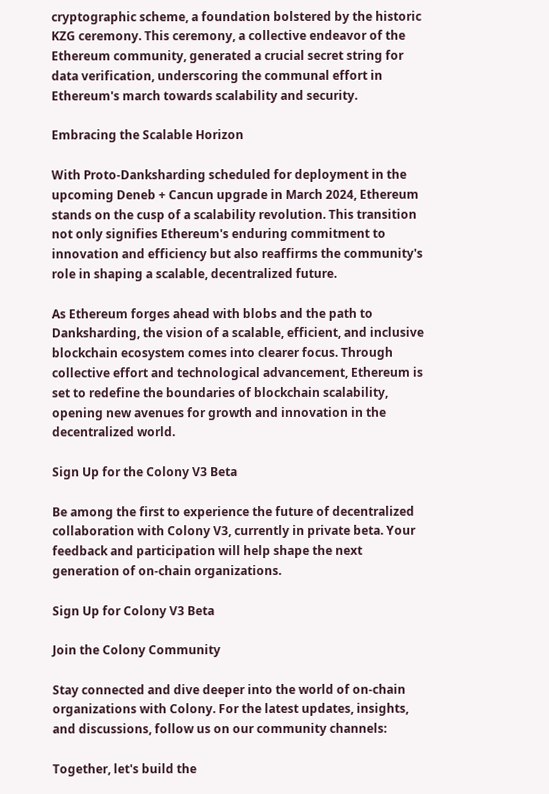cryptographic scheme, a foundation bolstered by the historic KZG ceremony. This ceremony, a collective endeavor of the Ethereum community, generated a crucial secret string for data verification, underscoring the communal effort in Ethereum's march towards scalability and security.

Embracing the Scalable Horizon

With Proto-Danksharding scheduled for deployment in the upcoming Deneb + Cancun upgrade in March 2024, Ethereum stands on the cusp of a scalability revolution. This transition not only signifies Ethereum's enduring commitment to innovation and efficiency but also reaffirms the community's role in shaping a scalable, decentralized future.

As Ethereum forges ahead with blobs and the path to Danksharding, the vision of a scalable, efficient, and inclusive blockchain ecosystem comes into clearer focus. Through collective effort and technological advancement, Ethereum is set to redefine the boundaries of blockchain scalability, opening new avenues for growth and innovation in the decentralized world.

Sign Up for the Colony V3 Beta

Be among the first to experience the future of decentralized collaboration with Colony V3, currently in private beta. Your feedback and participation will help shape the next generation of on-chain organizations.

Sign Up for Colony V3 Beta

Join the Colony Community

Stay connected and dive deeper into the world of on-chain organizations with Colony. For the latest updates, insights, and discussions, follow us on our community channels:

Together, let's build the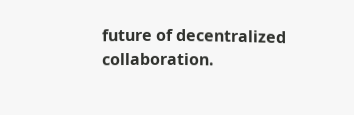future of decentralized collaboration.